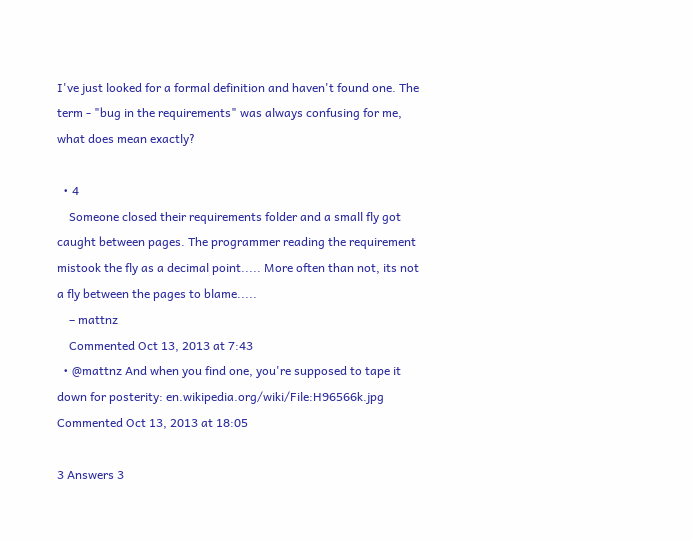I've just looked for a formal definition and haven't found one. The term - "bug in the requirements" was always confusing for me, what does mean exactly?

  • 4
    Someone closed their requirements folder and a small fly got caught between pages. The programmer reading the requirement mistook the fly as a decimal point..... More often than not, its not a fly between the pages to blame.....
    – mattnz
    Commented Oct 13, 2013 at 7:43
  • @mattnz And when you find one, you're supposed to tape it down for posterity: en.wikipedia.org/wiki/File:H96566k.jpg Commented Oct 13, 2013 at 18:05

3 Answers 3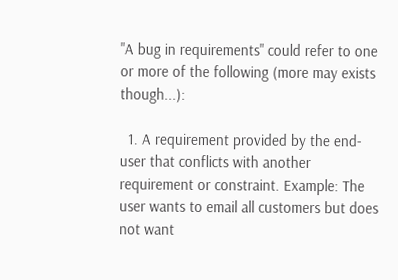"A bug in requirements" could refer to one or more of the following (more may exists though...):

  1. A requirement provided by the end-user that conflicts with another requirement or constraint. Example: The user wants to email all customers but does not want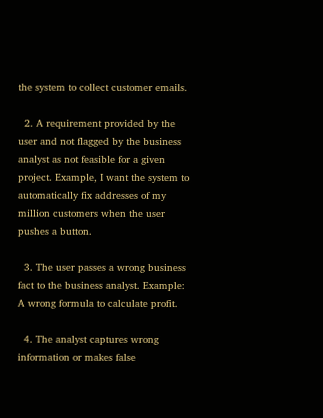the system to collect customer emails.

  2. A requirement provided by the user and not flagged by the business analyst as not feasible for a given project. Example, I want the system to automatically fix addresses of my million customers when the user pushes a button.

  3. The user passes a wrong business fact to the business analyst. Example: A wrong formula to calculate profit.

  4. The analyst captures wrong information or makes false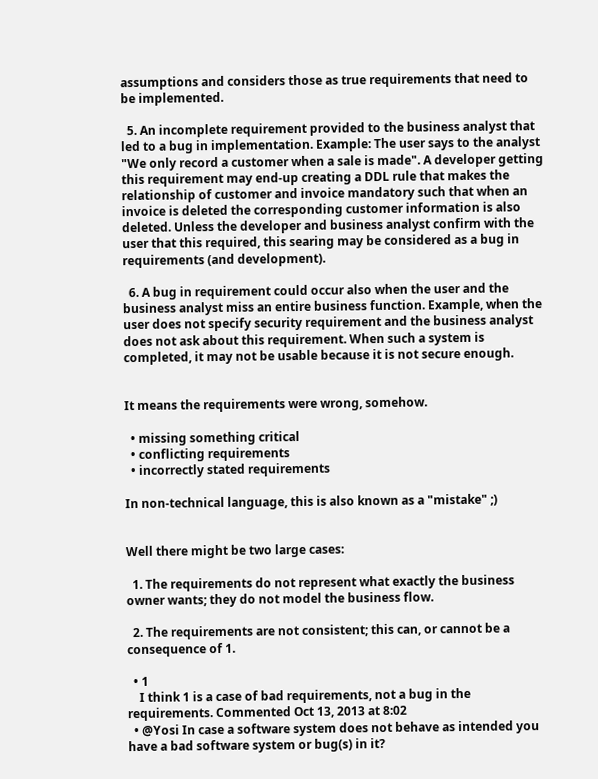assumptions and considers those as true requirements that need to be implemented.

  5. An incomplete requirement provided to the business analyst that led to a bug in implementation. Example: The user says to the analyst "We only record a customer when a sale is made". A developer getting this requirement may end-up creating a DDL rule that makes the relationship of customer and invoice mandatory such that when an invoice is deleted the corresponding customer information is also deleted. Unless the developer and business analyst confirm with the user that this required, this searing may be considered as a bug in requirements (and development).

  6. A bug in requirement could occur also when the user and the business analyst miss an entire business function. Example, when the user does not specify security requirement and the business analyst does not ask about this requirement. When such a system is completed, it may not be usable because it is not secure enough.


It means the requirements were wrong, somehow.

  • missing something critical
  • conflicting requirements
  • incorrectly stated requirements

In non-technical language, this is also known as a "mistake" ;)


Well there might be two large cases:

  1. The requirements do not represent what exactly the business owner wants; they do not model the business flow.

  2. The requirements are not consistent; this can, or cannot be a consequence of 1.

  • 1
    I think 1 is a case of bad requirements, not a bug in the requirements. Commented Oct 13, 2013 at 8:02
  • @Yosi In case a software system does not behave as intended you have a bad software system or bug(s) in it?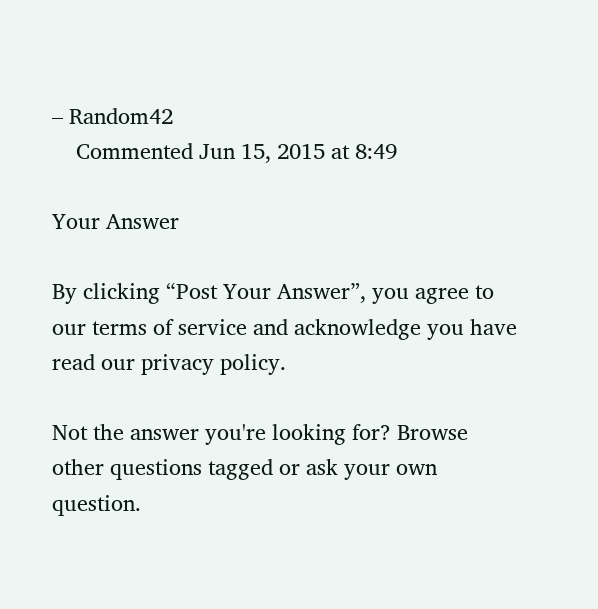– Random42
    Commented Jun 15, 2015 at 8:49

Your Answer

By clicking “Post Your Answer”, you agree to our terms of service and acknowledge you have read our privacy policy.

Not the answer you're looking for? Browse other questions tagged or ask your own question.